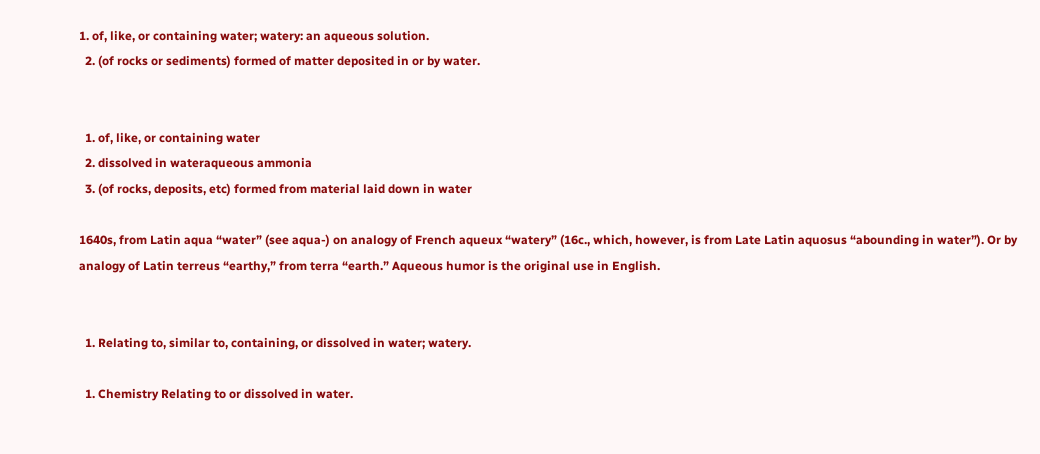1. of, like, or containing water; watery: an aqueous solution.
  2. (of rocks or sediments) formed of matter deposited in or by water.


  1. of, like, or containing water
  2. dissolved in wateraqueous ammonia
  3. (of rocks, deposits, etc) formed from material laid down in water

1640s, from Latin aqua “water” (see aqua-) on analogy of French aqueux “watery” (16c., which, however, is from Late Latin aquosus “abounding in water”). Or by analogy of Latin terreus “earthy,” from terra “earth.” Aqueous humor is the original use in English.


  1. Relating to, similar to, containing, or dissolved in water; watery.

  1. Chemistry Relating to or dissolved in water.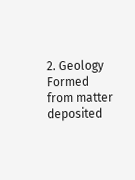2. Geology Formed from matter deposited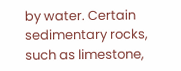by water. Certain sedimentary rocks, such as limestone,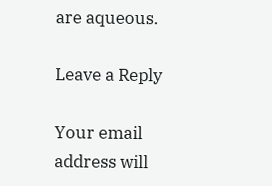are aqueous.

Leave a Reply

Your email address will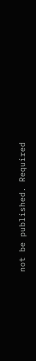not be published. Required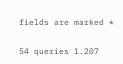fields are marked *

54 queries 1.207